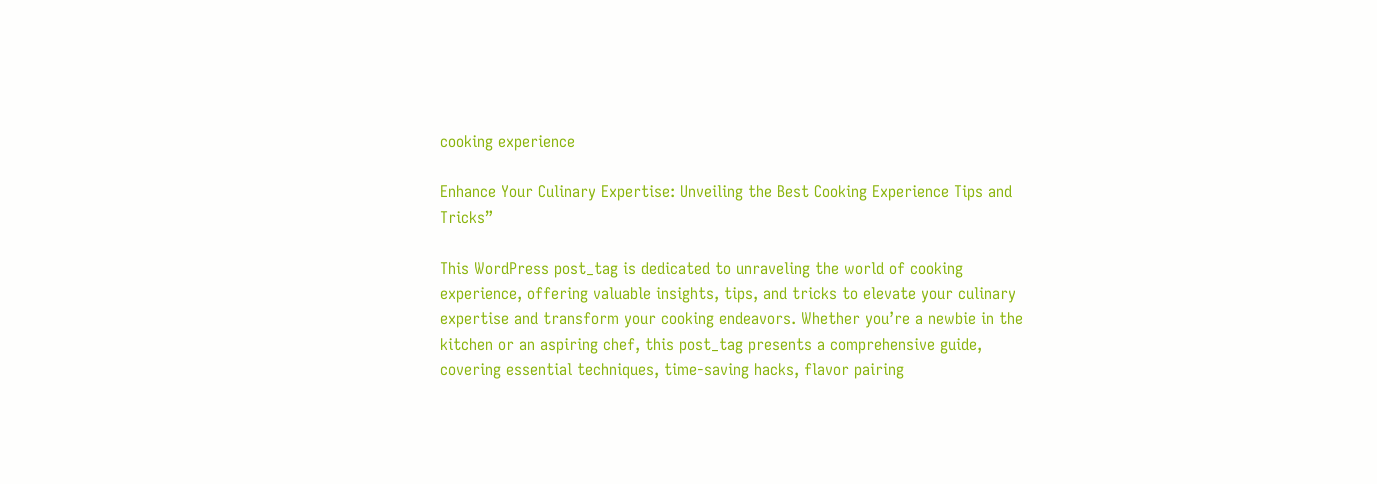cooking experience

Enhance Your Culinary Expertise: Unveiling the Best Cooking Experience Tips and Tricks”

This WordPress post_tag is dedicated to unraveling the world of cooking experience, offering valuable insights, tips, and tricks to elevate your culinary expertise and transform your cooking endeavors. Whether you’re a newbie in the kitchen or an aspiring chef, this post_tag presents a comprehensive guide, covering essential techniques, time-saving hacks, flavor pairing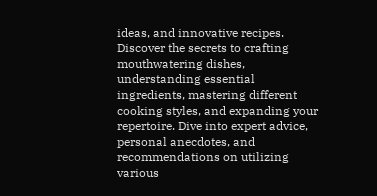ideas, and innovative recipes. Discover the secrets to crafting mouthwatering dishes, understanding essential ingredients, mastering different cooking styles, and expanding your repertoire. Dive into expert advice, personal anecdotes, and recommendations on utilizing various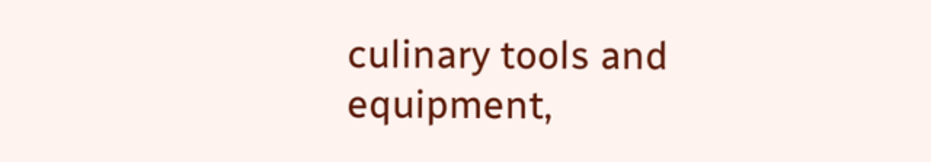culinary tools and equipment,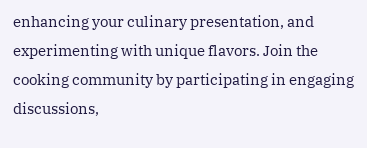enhancing your culinary presentation, and experimenting with unique flavors. Join the cooking community by participating in engaging discussions,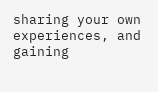sharing your own experiences, and gaining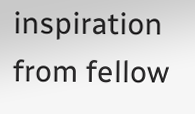inspiration from fellow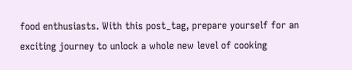food enthusiasts. With this post_tag, prepare yourself for an exciting journey to unlock a whole new level of cooking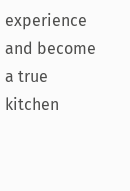experience and become a true kitchen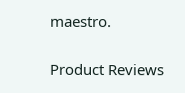maestro.

Product Reviews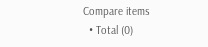Compare items
  • Total (0)